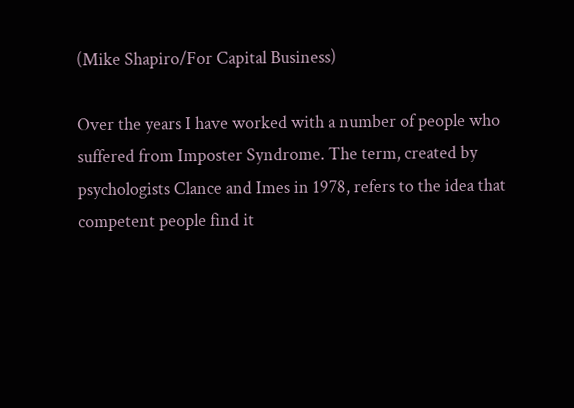(Mike Shapiro/For Capital Business)

Over the years I have worked with a number of people who suffered from Imposter Syndrome. The term, created by psychologists Clance and Imes in 1978, refers to the idea that competent people find it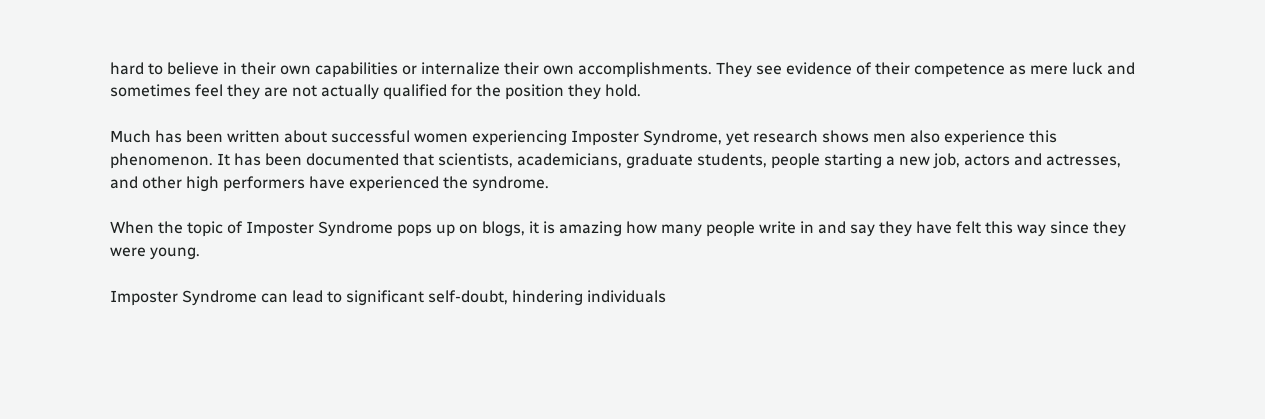hard to believe in their own capabilities or internalize their own accomplishments. They see evidence of their competence as mere luck and sometimes feel they are not actually qualified for the position they hold.

Much has been written about successful women experiencing Imposter Syndrome, yet research shows men also experience this phenomenon. It has been documented that scientists, academicians, graduate students, people starting a new job, actors and actresses, and other high performers have experienced the syndrome.

When the topic of Imposter Syndrome pops up on blogs, it is amazing how many people write in and say they have felt this way since they were young.

Imposter Syndrome can lead to significant self-doubt, hindering individuals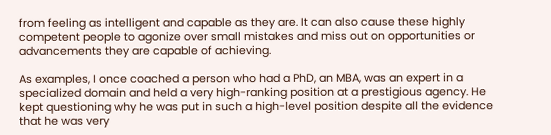from feeling as intelligent and capable as they are. It can also cause these highly competent people to agonize over small mistakes and miss out on opportunities or advancements they are capable of achieving.

As examples, I once coached a person who had a PhD, an MBA, was an expert in a specialized domain and held a very high-ranking position at a prestigious agency. He kept questioning why he was put in such a high-level position despite all the evidence that he was very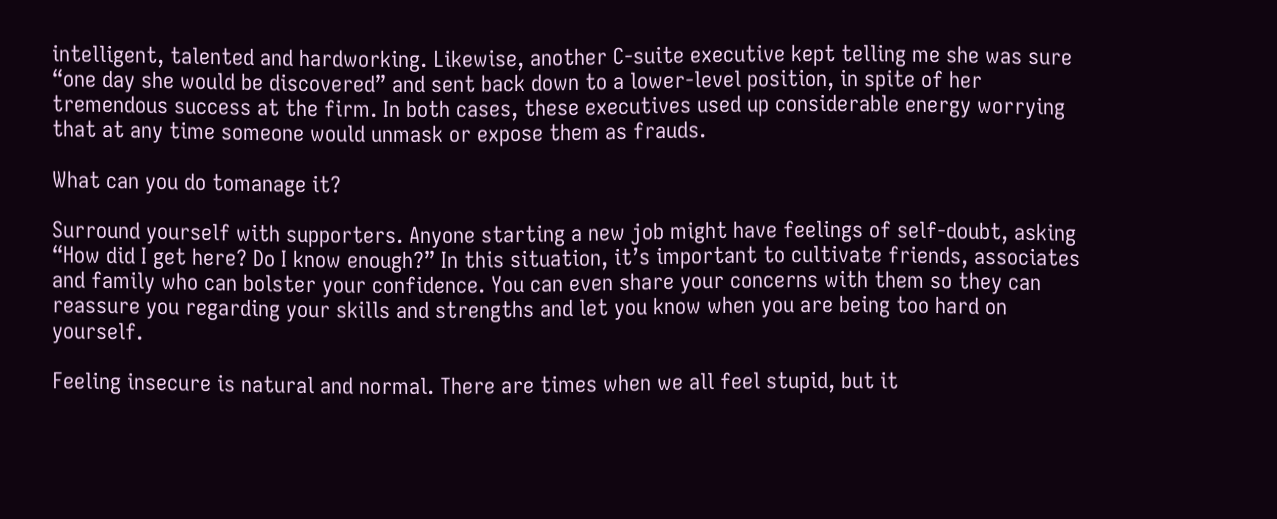intelligent, talented and hardworking. Likewise, another C-suite executive kept telling me she was sure “one day she would be discovered” and sent back down to a lower-level position, in spite of her tremendous success at the firm. In both cases, these executives used up considerable energy worrying that at any time someone would unmask or expose them as frauds.

What can you do tomanage it?

Surround yourself with supporters. Anyone starting a new job might have feelings of self-doubt, asking “How did I get here? Do I know enough?” In this situation, it’s important to cultivate friends, associates and family who can bolster your confidence. You can even share your concerns with them so they can reassure you regarding your skills and strengths and let you know when you are being too hard on yourself.

Feeling insecure is natural and normal. There are times when we all feel stupid, but it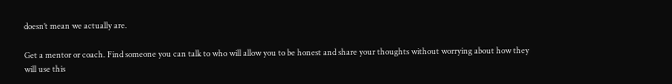doesn’t mean we actually are.

Get a mentor or coach. Find someone you can talk to who will allow you to be honest and share your thoughts without worrying about how they will use this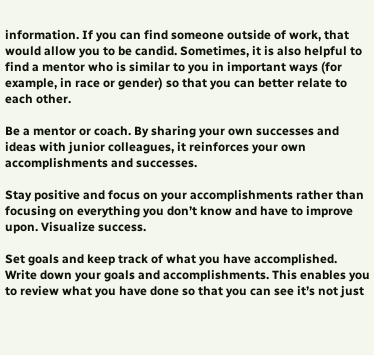information. If you can find someone outside of work, that would allow you to be candid. Sometimes, it is also helpful to find a mentor who is similar to you in important ways (for example, in race or gender) so that you can better relate to each other.

Be a mentor or coach. By sharing your own successes and ideas with junior colleagues, it reinforces your own accomplishments and successes.

Stay positive and focus on your accomplishments rather than focusing on everything you don’t know and have to improve upon. Visualize success.

Set goals and keep track of what you have accomplished. Write down your goals and accomplishments. This enables you to review what you have done so that you can see it’s not just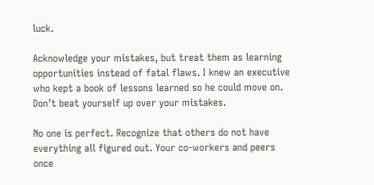luck.

Acknowledge your mistakes, but treat them as learning opportunities instead of fatal flaws. I knew an executive who kept a book of lessons learned so he could move on. Don’t beat yourself up over your mistakes.

No one is perfect. Recognize that others do not have everything all figured out. Your co-workers and peers once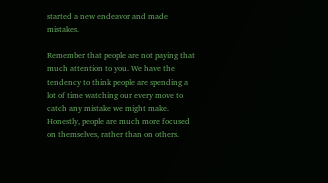started a new endeavor and made mistakes.

Remember that people are not paying that much attention to you. We have the tendency to think people are spending a lot of time watching our every move to catch any mistake we might make. Honestly, people are much more focused on themselves, rather than on others.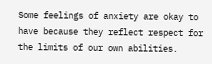Some feelings of anxiety are okay to have because they reflect respect for the limits of our own abilities.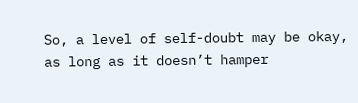So, a level of self-doubt may be okay, as long as it doesn’t hamper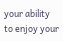your ability to enjoy your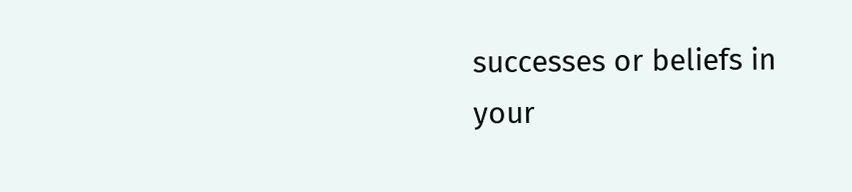successes or beliefs in your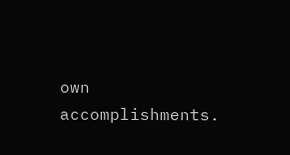own accomplishments.